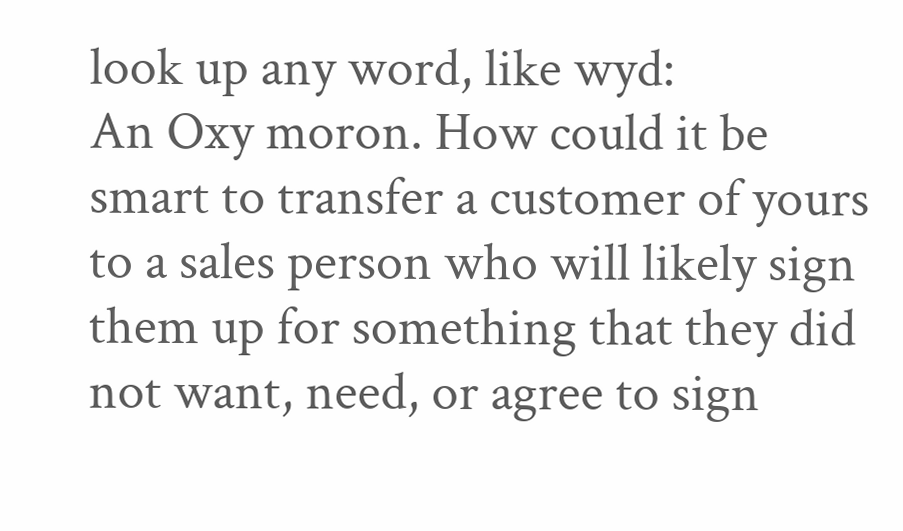look up any word, like wyd:
An Oxy moron. How could it be smart to transfer a customer of yours to a sales person who will likely sign them up for something that they did not want, need, or agree to sign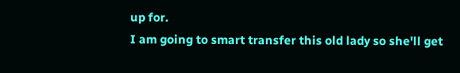up for.
I am going to smart transfer this old lady so she'll get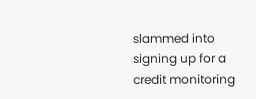slammed into signing up for a credit monitoring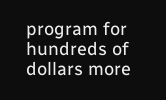program for hundreds of dollars more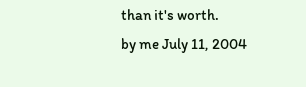than it's worth.
by me July 11, 2004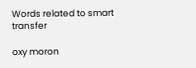Words related to smart transfer

oxy moron